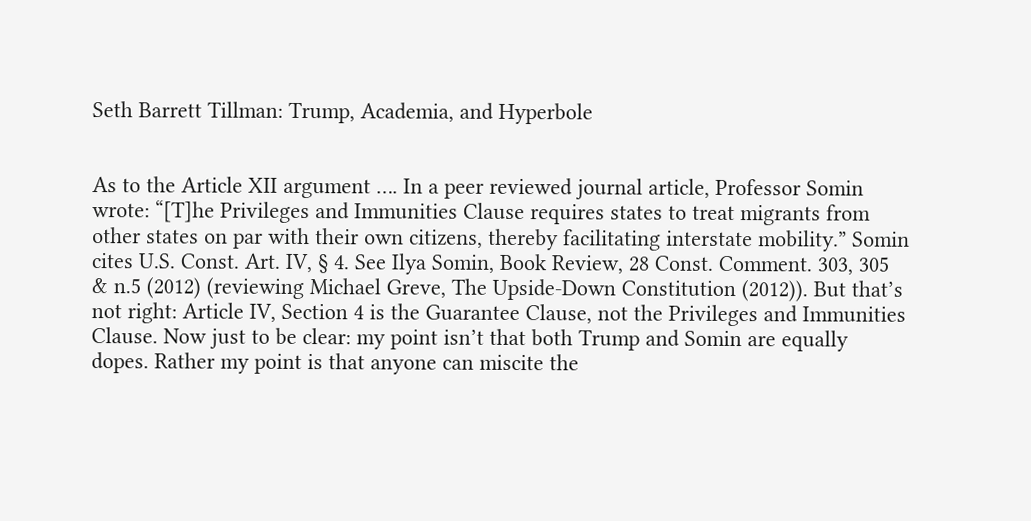Seth Barrett Tillman: Trump, Academia, and Hyperbole


As to the Article XII argument …. In a peer reviewed journal article, Professor Somin wrote: “[T]he Privileges and Immunities Clause requires states to treat migrants from other states on par with their own citizens, thereby facilitating interstate mobility.” Somin cites U.S. Const. Art. IV, § 4. See Ilya Somin, Book Review, 28 Const. Comment. 303, 305 & n.5 (2012) (reviewing Michael Greve, The Upside-Down Constitution (2012)). But that’s not right: Article IV, Section 4 is the Guarantee Clause, not the Privileges and Immunities Clause. Now just to be clear: my point isn’t that both Trump and Somin are equally dopes. Rather my point is that anyone can miscite the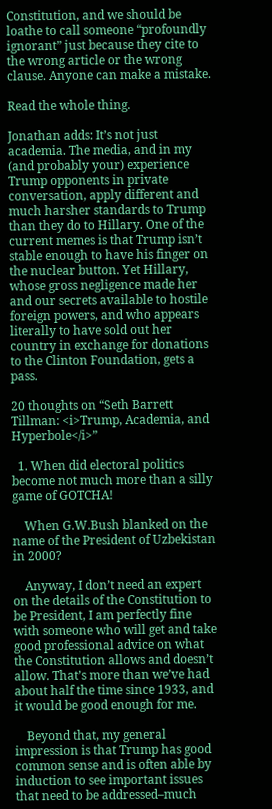Constitution, and we should be loathe to call someone “profoundly ignorant” just because they cite to the wrong article or the wrong clause. Anyone can make a mistake.

Read the whole thing.

Jonathan adds: It’s not just academia. The media, and in my (and probably your) experience Trump opponents in private conversation, apply different and much harsher standards to Trump than they do to Hillary. One of the current memes is that Trump isn’t stable enough to have his finger on the nuclear button. Yet Hillary, whose gross negligence made her and our secrets available to hostile foreign powers, and who appears literally to have sold out her country in exchange for donations to the Clinton Foundation, gets a pass.

20 thoughts on “Seth Barrett Tillman: <i>Trump, Academia, and Hyperbole</i>”

  1. When did electoral politics become not much more than a silly game of GOTCHA!

    When G.W.Bush blanked on the name of the President of Uzbekistan in 2000?

    Anyway, I don’t need an expert on the details of the Constitution to be President, I am perfectly fine with someone who will get and take good professional advice on what the Constitution allows and doesn’t allow. That’s more than we’ve had about half the time since 1933, and it would be good enough for me.

    Beyond that, my general impression is that Trump has good common sense and is often able by induction to see important issues that need to be addressed–much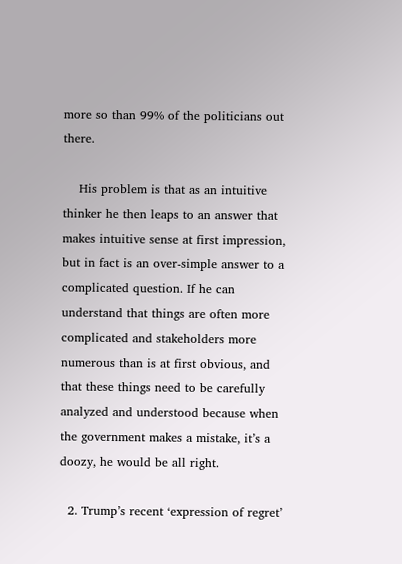more so than 99% of the politicians out there.

    His problem is that as an intuitive thinker he then leaps to an answer that makes intuitive sense at first impression, but in fact is an over-simple answer to a complicated question. If he can understand that things are often more complicated and stakeholders more numerous than is at first obvious, and that these things need to be carefully analyzed and understood because when the government makes a mistake, it’s a doozy, he would be all right.

  2. Trump’s recent ‘expression of regret’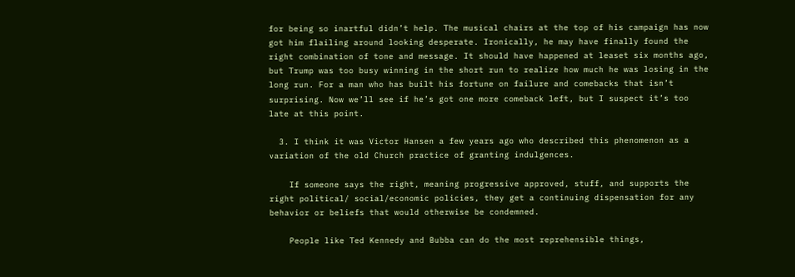for being so inartful didn’t help. The musical chairs at the top of his campaign has now got him flailing around looking desperate. Ironically, he may have finally found the right combination of tone and message. It should have happened at leaset six months ago, but Trump was too busy winning in the short run to realize how much he was losing in the long run. For a man who has built his fortune on failure and comebacks that isn’t surprising. Now we’ll see if he’s got one more comeback left, but I suspect it’s too late at this point.

  3. I think it was Victor Hansen a few years ago who described this phenomenon as a variation of the old Church practice of granting indulgences.

    If someone says the right, meaning progressive approved, stuff, and supports the right political/ social/economic policies, they get a continuing dispensation for any behavior or beliefs that would otherwise be condemned.

    People like Ted Kennedy and Bubba can do the most reprehensible things,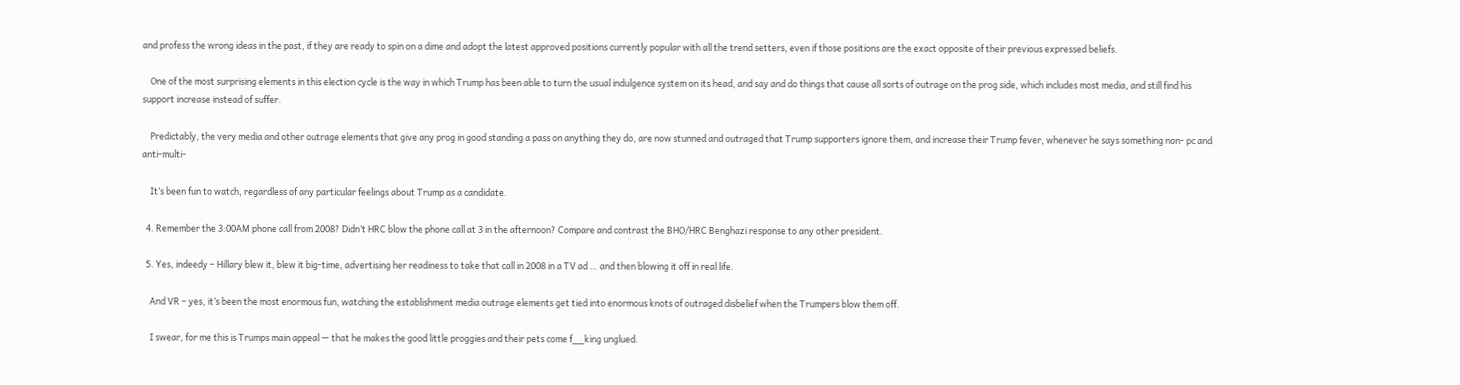and profess the wrong ideas in the past, if they are ready to spin on a dime and adopt the latest approved positions currently popular with all the trend setters, even if those positions are the exact opposite of their previous expressed beliefs.

    One of the most surprising elements in this election cycle is the way in which Trump has been able to turn the usual indulgence system on its head, and say and do things that cause all sorts of outrage on the prog side, which includes most media, and still find his support increase instead of suffer.

    Predictably, the very media and other outrage elements that give any prog in good standing a pass on anything they do, are now stunned and outraged that Trump supporters ignore them, and increase their Trump fever, whenever he says something non- pc and anti-multi-

    It’s been fun to watch, regardless of any particular feelings about Trump as a candidate.

  4. Remember the 3:00AM phone call from 2008? Didn’t HRC blow the phone call at 3 in the afternoon? Compare and contrast the BHO/HRC Benghazi response to any other president.

  5. Yes, indeedy – Hillary blew it, blew it big-time, advertising her readiness to take that call in 2008 in a TV ad … and then blowing it off in real life.

    And VR – yes, it’s been the most enormous fun, watching the establishment media outrage elements get tied into enormous knots of outraged disbelief when the Trumpers blow them off.

    I swear, for me this is Trumps main appeal — that he makes the good little proggies and their pets come f__king unglued.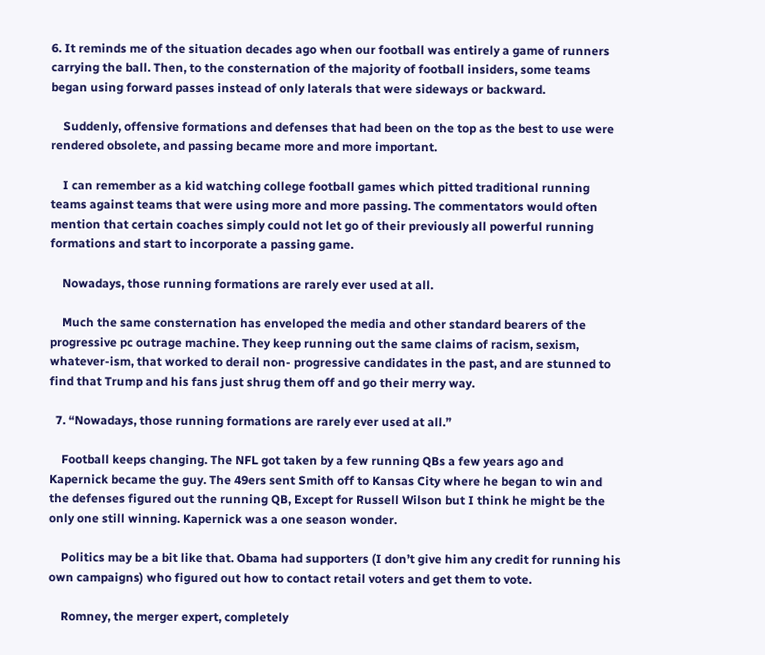6. It reminds me of the situation decades ago when our football was entirely a game of runners carrying the ball. Then, to the consternation of the majority of football insiders, some teams began using forward passes instead of only laterals that were sideways or backward.

    Suddenly, offensive formations and defenses that had been on the top as the best to use were rendered obsolete, and passing became more and more important.

    I can remember as a kid watching college football games which pitted traditional running teams against teams that were using more and more passing. The commentators would often mention that certain coaches simply could not let go of their previously all powerful running formations and start to incorporate a passing game.

    Nowadays, those running formations are rarely ever used at all.

    Much the same consternation has enveloped the media and other standard bearers of the progressive pc outrage machine. They keep running out the same claims of racism, sexism, whatever-ism, that worked to derail non- progressive candidates in the past, and are stunned to find that Trump and his fans just shrug them off and go their merry way.

  7. “Nowadays, those running formations are rarely ever used at all.”

    Football keeps changing. The NFL got taken by a few running QBs a few years ago and Kapernick became the guy. The 49ers sent Smith off to Kansas City where he began to win and the defenses figured out the running QB, Except for Russell Wilson but I think he might be the only one still winning. Kapernick was a one season wonder.

    Politics may be a bit like that. Obama had supporters (I don’t give him any credit for running his own campaigns) who figured out how to contact retail voters and get them to vote.

    Romney, the merger expert, completely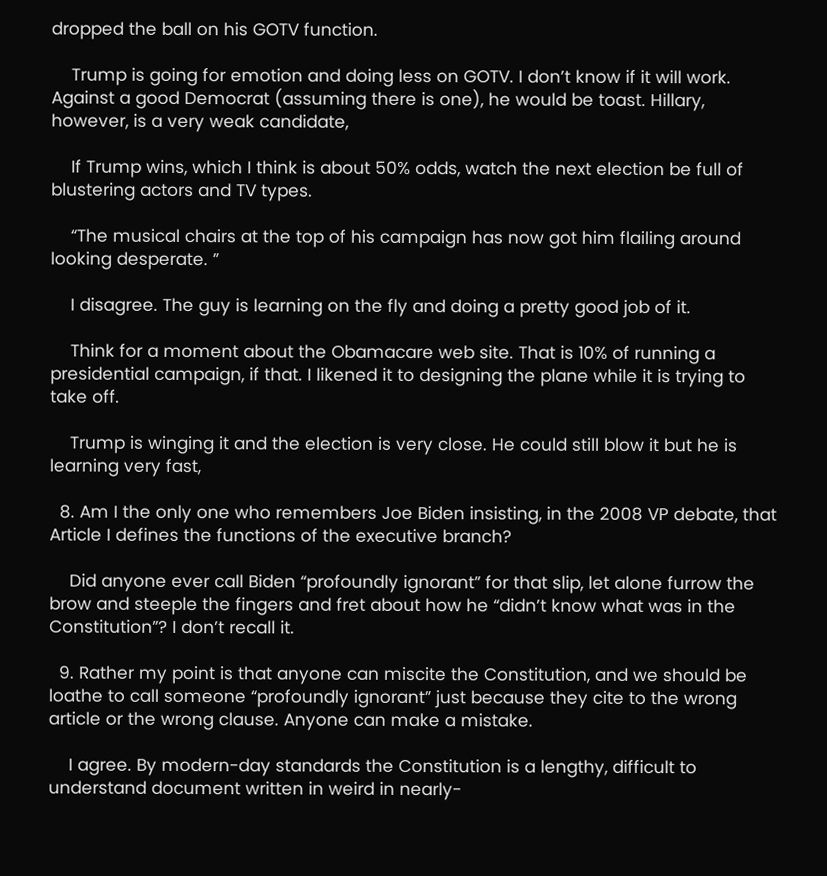dropped the ball on his GOTV function.

    Trump is going for emotion and doing less on GOTV. I don’t know if it will work. Against a good Democrat (assuming there is one), he would be toast. Hillary, however, is a very weak candidate,

    If Trump wins, which I think is about 50% odds, watch the next election be full of blustering actors and TV types.

    “The musical chairs at the top of his campaign has now got him flailing around looking desperate. ”

    I disagree. The guy is learning on the fly and doing a pretty good job of it.

    Think for a moment about the Obamacare web site. That is 10% of running a presidential campaign, if that. I likened it to designing the plane while it is trying to take off.

    Trump is winging it and the election is very close. He could still blow it but he is learning very fast,

  8. Am I the only one who remembers Joe Biden insisting, in the 2008 VP debate, that Article I defines the functions of the executive branch?

    Did anyone ever call Biden “profoundly ignorant” for that slip, let alone furrow the brow and steeple the fingers and fret about how he “didn’t know what was in the Constitution”? I don’t recall it.

  9. Rather my point is that anyone can miscite the Constitution, and we should be loathe to call someone “profoundly ignorant” just because they cite to the wrong article or the wrong clause. Anyone can make a mistake.

    I agree. By modern-day standards the Constitution is a lengthy, difficult to understand document written in weird in nearly-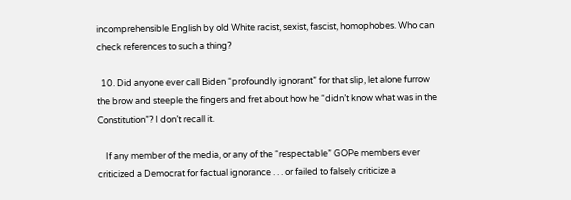incomprehensible English by old White racist, sexist, fascist, homophobes. Who can check references to such a thing?

  10. Did anyone ever call Biden “profoundly ignorant” for that slip, let alone furrow the brow and steeple the fingers and fret about how he “didn’t know what was in the Constitution”? I don’t recall it.

    If any member of the media, or any of the “respectable” GOPe members ever criticized a Democrat for factual ignorance . . . or failed to falsely criticize a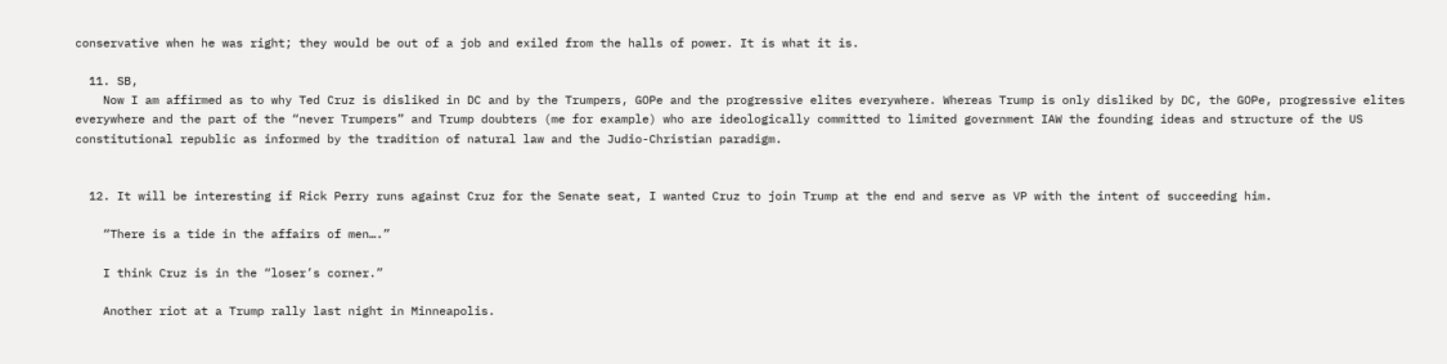conservative when he was right; they would be out of a job and exiled from the halls of power. It is what it is.

  11. SB,
    Now I am affirmed as to why Ted Cruz is disliked in DC and by the Trumpers, GOPe and the progressive elites everywhere. Whereas Trump is only disliked by DC, the GOPe, progressive elites everywhere and the part of the “never Trumpers” and Trump doubters (me for example) who are ideologically committed to limited government IAW the founding ideas and structure of the US constitutional republic as informed by the tradition of natural law and the Judio-Christian paradigm.


  12. It will be interesting if Rick Perry runs against Cruz for the Senate seat, I wanted Cruz to join Trump at the end and serve as VP with the intent of succeeding him.

    “There is a tide in the affairs of men….”

    I think Cruz is in the “loser’s corner.”

    Another riot at a Trump rally last night in Minneapolis.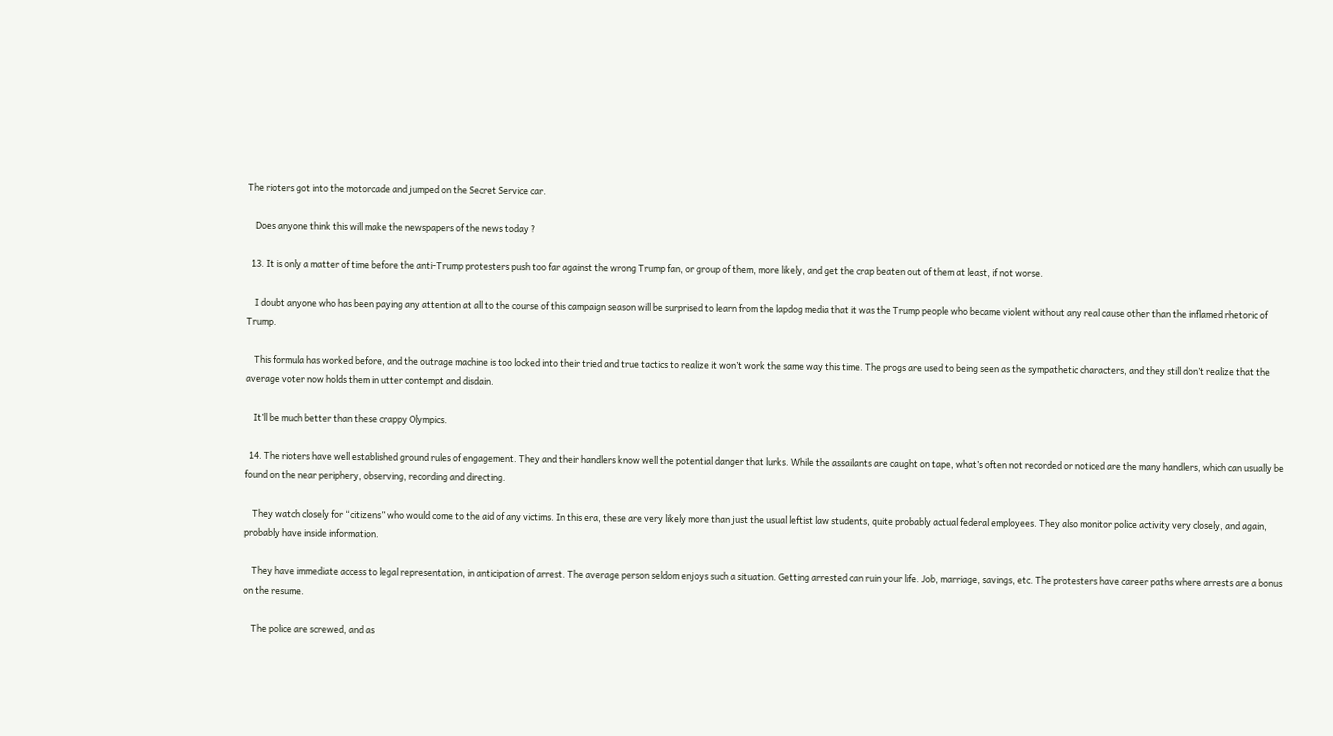The rioters got into the motorcade and jumped on the Secret Service car.

    Does anyone think this will make the newspapers of the news today ?

  13. It is only a matter of time before the anti-Trump protesters push too far against the wrong Trump fan, or group of them, more likely, and get the crap beaten out of them at least, if not worse.

    I doubt anyone who has been paying any attention at all to the course of this campaign season will be surprised to learn from the lapdog media that it was the Trump people who became violent without any real cause other than the inflamed rhetoric of Trump.

    This formula has worked before, and the outrage machine is too locked into their tried and true tactics to realize it won’t work the same way this time. The progs are used to being seen as the sympathetic characters, and they still don’t realize that the average voter now holds them in utter contempt and disdain.

    It’ll be much better than these crappy Olympics.

  14. The rioters have well established ground rules of engagement. They and their handlers know well the potential danger that lurks. While the assailants are caught on tape, what’s often not recorded or noticed are the many handlers, which can usually be found on the near periphery, observing, recording and directing.

    They watch closely for “citizens” who would come to the aid of any victims. In this era, these are very likely more than just the usual leftist law students, quite probably actual federal employees. They also monitor police activity very closely, and again, probably have inside information.

    They have immediate access to legal representation, in anticipation of arrest. The average person seldom enjoys such a situation. Getting arrested can ruin your life. Job, marriage, savings, etc. The protesters have career paths where arrests are a bonus on the resume.

    The police are screwed, and as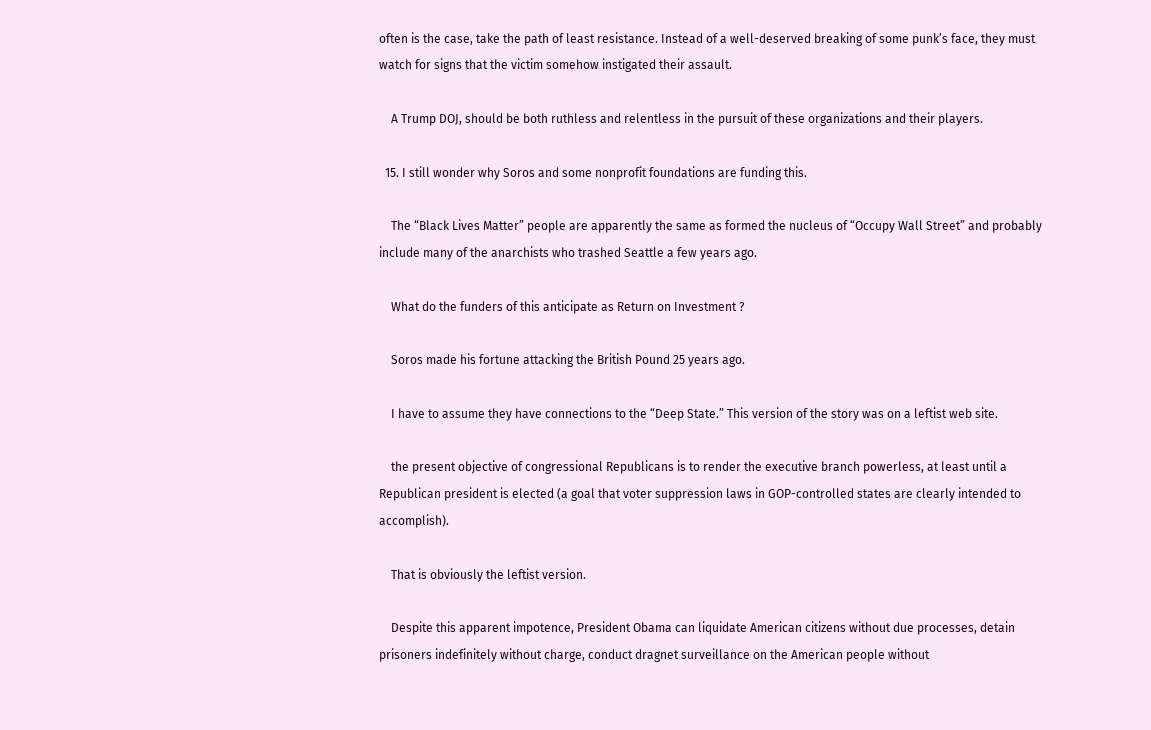often is the case, take the path of least resistance. Instead of a well-deserved breaking of some punk’s face, they must watch for signs that the victim somehow instigated their assault.

    A Trump DOJ, should be both ruthless and relentless in the pursuit of these organizations and their players.

  15. I still wonder why Soros and some nonprofit foundations are funding this.

    The “Black Lives Matter” people are apparently the same as formed the nucleus of “Occupy Wall Street” and probably include many of the anarchists who trashed Seattle a few years ago.

    What do the funders of this anticipate as Return on Investment ?

    Soros made his fortune attacking the British Pound 25 years ago.

    I have to assume they have connections to the “Deep State.” This version of the story was on a leftist web site.

    the present objective of congressional Republicans is to render the executive branch powerless, at least until a Republican president is elected (a goal that voter suppression laws in GOP-controlled states are clearly intended to accomplish).

    That is obviously the leftist version.

    Despite this apparent impotence, President Obama can liquidate American citizens without due processes, detain prisoners indefinitely without charge, conduct dragnet surveillance on the American people without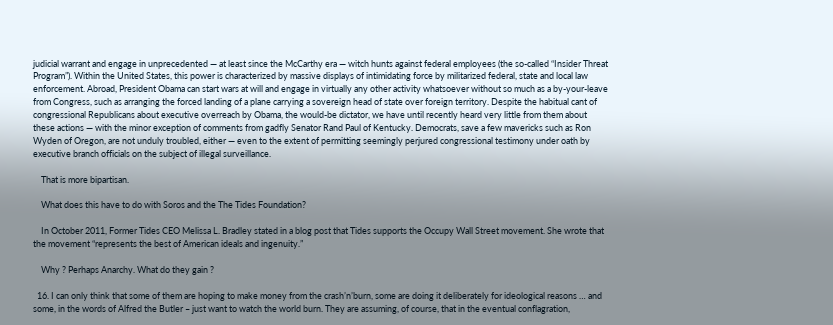judicial warrant and engage in unprecedented — at least since the McCarthy era — witch hunts against federal employees (the so-called “Insider Threat Program”). Within the United States, this power is characterized by massive displays of intimidating force by militarized federal, state and local law enforcement. Abroad, President Obama can start wars at will and engage in virtually any other activity whatsoever without so much as a by-your-leave from Congress, such as arranging the forced landing of a plane carrying a sovereign head of state over foreign territory. Despite the habitual cant of congressional Republicans about executive overreach by Obama, the would-be dictator, we have until recently heard very little from them about these actions — with the minor exception of comments from gadfly Senator Rand Paul of Kentucky. Democrats, save a few mavericks such as Ron Wyden of Oregon, are not unduly troubled, either — even to the extent of permitting seemingly perjured congressional testimony under oath by executive branch officials on the subject of illegal surveillance.

    That is more bipartisan.

    What does this have to do with Soros and the The Tides Foundation?

    In October 2011, Former Tides CEO Melissa L. Bradley stated in a blog post that Tides supports the Occupy Wall Street movement. She wrote that the movement “represents the best of American ideals and ingenuity.”

    Why ? Perhaps Anarchy. What do they gain ?

  16. I can only think that some of them are hoping to make money from the crash’n’burn, some are doing it deliberately for ideological reasons … and some, in the words of Alfred the Butler – just want to watch the world burn. They are assuming, of course, that in the eventual conflagration,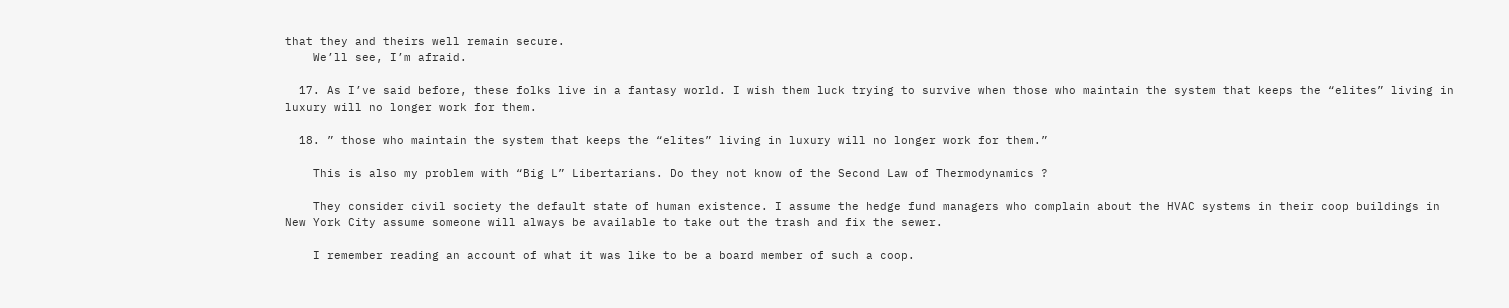that they and theirs well remain secure.
    We’ll see, I’m afraid.

  17. As I’ve said before, these folks live in a fantasy world. I wish them luck trying to survive when those who maintain the system that keeps the “elites” living in luxury will no longer work for them.

  18. ” those who maintain the system that keeps the “elites” living in luxury will no longer work for them.”

    This is also my problem with “Big L” Libertarians. Do they not know of the Second Law of Thermodynamics ?

    They consider civil society the default state of human existence. I assume the hedge fund managers who complain about the HVAC systems in their coop buildings in New York City assume someone will always be available to take out the trash and fix the sewer.

    I remember reading an account of what it was like to be a board member of such a coop.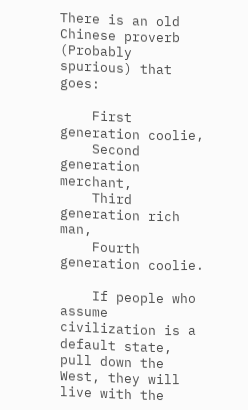There is an old Chinese proverb (Probably spurious) that goes:

    First generation coolie,
    Second generation merchant,
    Third generation rich man,
    Fourth generation coolie.

    If people who assume civilization is a default state, pull down the West, they will live with the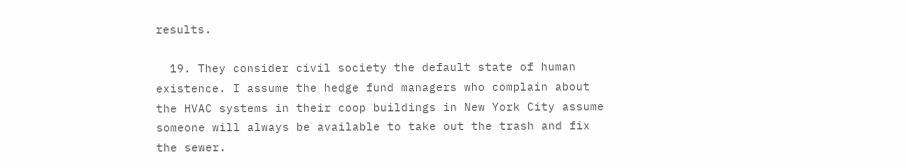results.

  19. They consider civil society the default state of human existence. I assume the hedge fund managers who complain about the HVAC systems in their coop buildings in New York City assume someone will always be available to take out the trash and fix the sewer.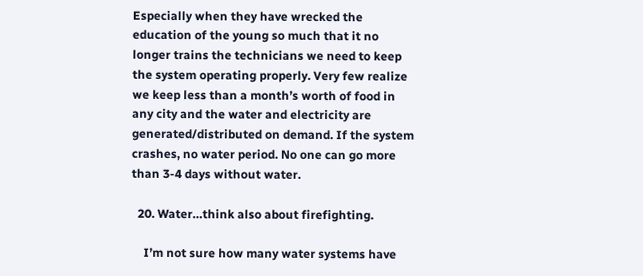Especially when they have wrecked the education of the young so much that it no longer trains the technicians we need to keep the system operating properly. Very few realize we keep less than a month’s worth of food in any city and the water and electricity are generated/distributed on demand. If the system crashes, no water period. No one can go more than 3-4 days without water.

  20. Water…think also about firefighting.

    I’m not sure how many water systems have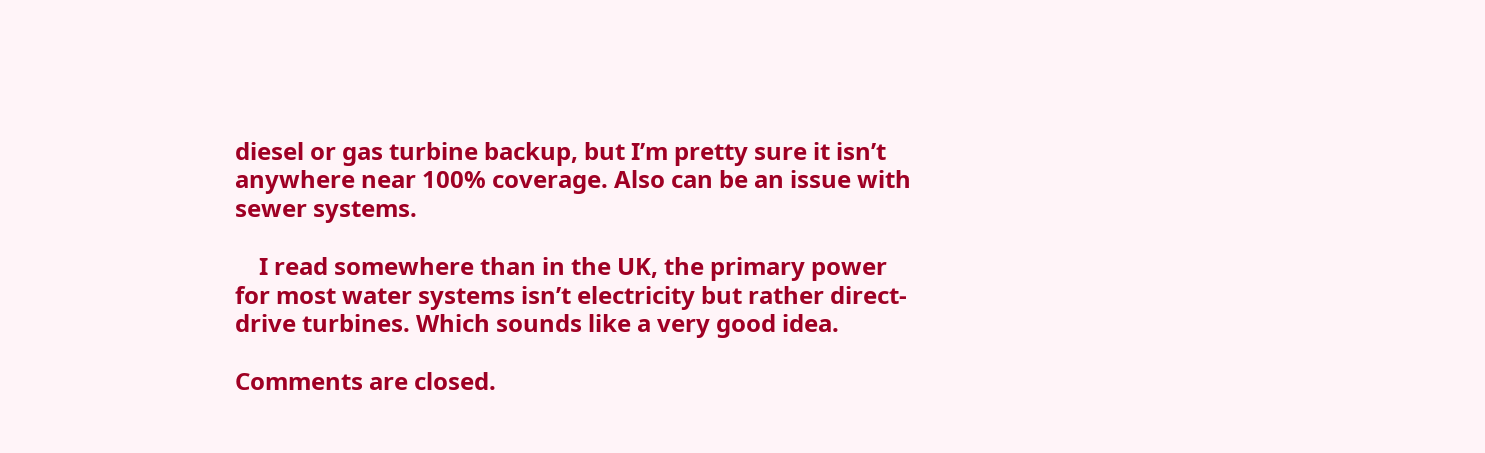diesel or gas turbine backup, but I’m pretty sure it isn’t anywhere near 100% coverage. Also can be an issue with sewer systems.

    I read somewhere than in the UK, the primary power for most water systems isn’t electricity but rather direct-drive turbines. Which sounds like a very good idea.

Comments are closed.